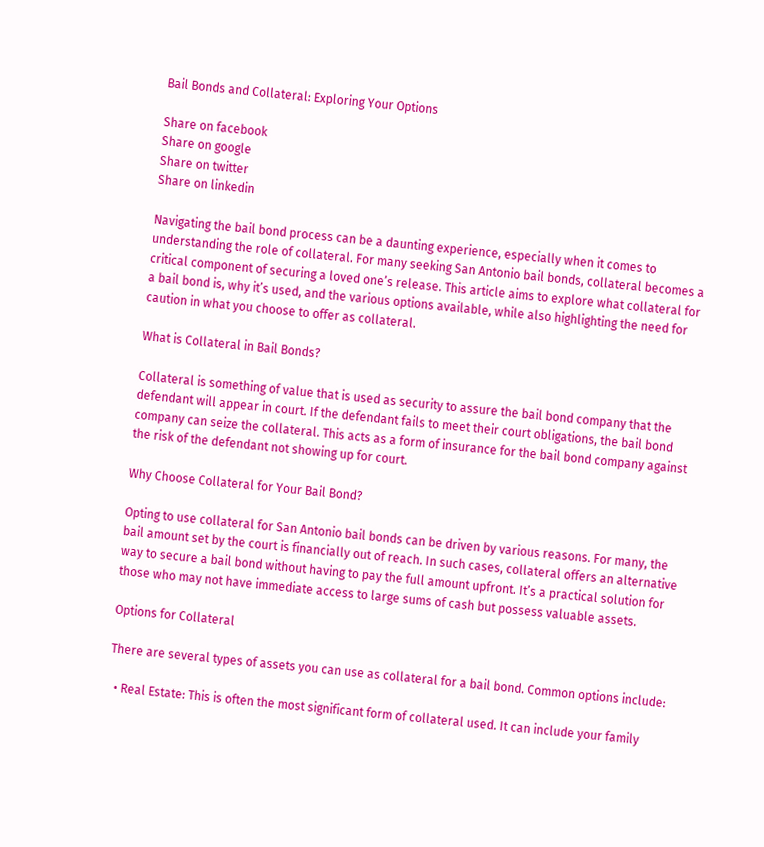Bail Bonds and Collateral: Exploring Your Options

Share on facebook
Share on google
Share on twitter
Share on linkedin

Navigating the bail bond process can be a daunting experience, especially when it comes to understanding the role of collateral. For many seeking San Antonio bail bonds, collateral becomes a critical component of securing a loved one’s release. This article aims to explore what collateral for a bail bond is, why it’s used, and the various options available, while also highlighting the need for caution in what you choose to offer as collateral.

What is Collateral in Bail Bonds?

Collateral is something of value that is used as security to assure the bail bond company that the defendant will appear in court. If the defendant fails to meet their court obligations, the bail bond company can seize the collateral. This acts as a form of insurance for the bail bond company against the risk of the defendant not showing up for court.

Why Choose Collateral for Your Bail Bond?

Opting to use collateral for San Antonio bail bonds can be driven by various reasons. For many, the bail amount set by the court is financially out of reach. In such cases, collateral offers an alternative way to secure a bail bond without having to pay the full amount upfront. It’s a practical solution for those who may not have immediate access to large sums of cash but possess valuable assets.

Options for Collateral

There are several types of assets you can use as collateral for a bail bond. Common options include:

  • Real Estate: This is often the most significant form of collateral used. It can include your family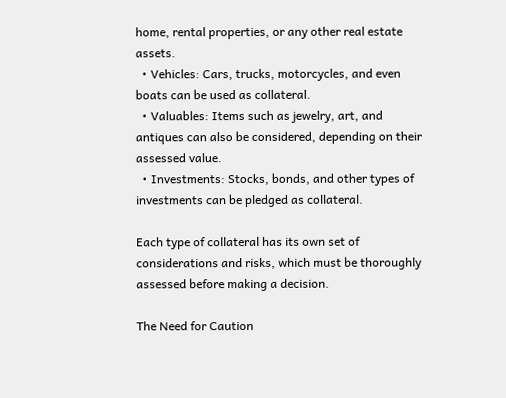home, rental properties, or any other real estate assets.
  • Vehicles: Cars, trucks, motorcycles, and even boats can be used as collateral.
  • Valuables: Items such as jewelry, art, and antiques can also be considered, depending on their assessed value.
  • Investments: Stocks, bonds, and other types of investments can be pledged as collateral.

Each type of collateral has its own set of considerations and risks, which must be thoroughly assessed before making a decision.

The Need for Caution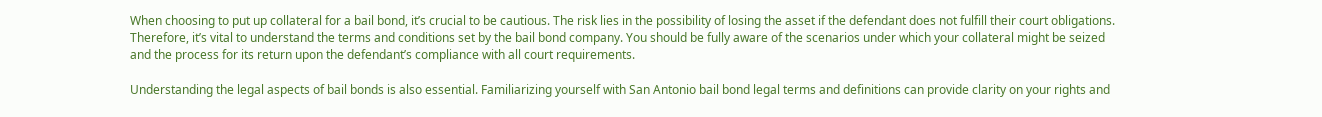When choosing to put up collateral for a bail bond, it’s crucial to be cautious. The risk lies in the possibility of losing the asset if the defendant does not fulfill their court obligations. Therefore, it’s vital to understand the terms and conditions set by the bail bond company. You should be fully aware of the scenarios under which your collateral might be seized and the process for its return upon the defendant’s compliance with all court requirements.

Understanding the legal aspects of bail bonds is also essential. Familiarizing yourself with San Antonio bail bond legal terms and definitions can provide clarity on your rights and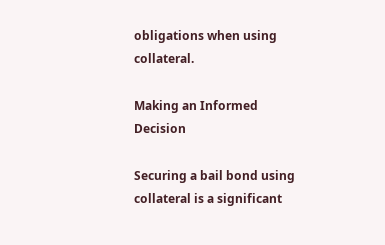obligations when using collateral.

Making an Informed Decision

Securing a bail bond using collateral is a significant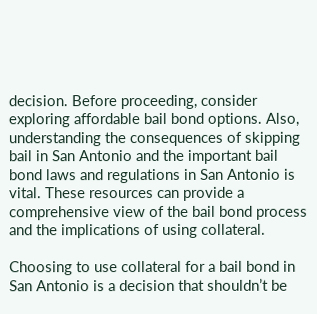decision. Before proceeding, consider exploring affordable bail bond options. Also, understanding the consequences of skipping bail in San Antonio and the important bail bond laws and regulations in San Antonio is vital. These resources can provide a comprehensive view of the bail bond process and the implications of using collateral.

Choosing to use collateral for a bail bond in San Antonio is a decision that shouldn’t be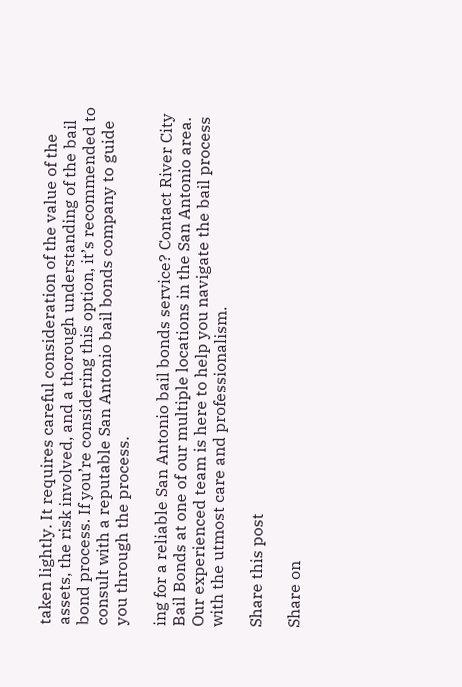taken lightly. It requires careful consideration of the value of the assets, the risk involved, and a thorough understanding of the bail bond process. If you’re considering this option, it’s recommended to consult with a reputable San Antonio bail bonds company to guide you through the process.

ing for a reliable San Antonio bail bonds service? Contact River City Bail Bonds at one of our multiple locations in the San Antonio area. Our experienced team is here to help you navigate the bail process with the utmost care and professionalism.

Share this post

Share on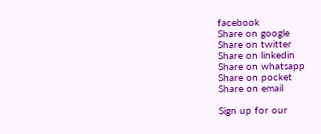facebook
Share on google
Share on twitter
Share on linkedin
Share on whatsapp
Share on pocket
Share on email

Sign up for our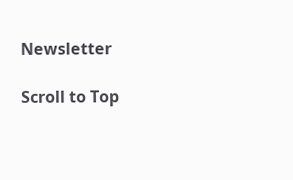Newsletter

Scroll to Top